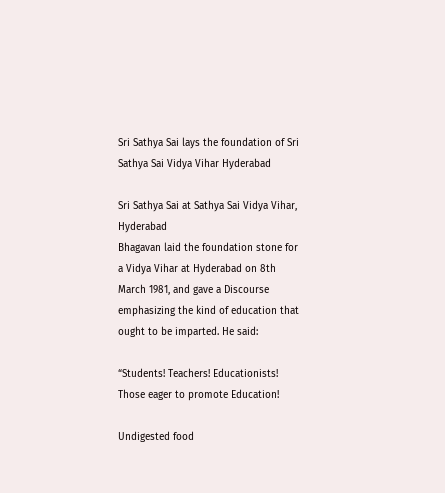Sri Sathya Sai lays the foundation of Sri Sathya Sai Vidya Vihar Hyderabad

Sri Sathya Sai at Sathya Sai Vidya Vihar, Hyderabad
Bhagavan laid the foundation stone for a Vidya Vihar at Hyderabad on 8th March 1981, and gave a Discourse emphasizing the kind of education that ought to be imparted. He said:

“Students! Teachers! Educationists!
Those eager to promote Education!

Undigested food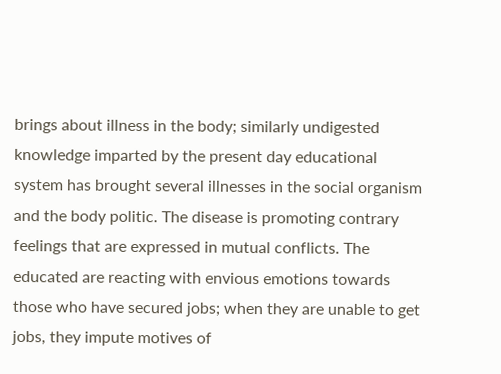brings about illness in the body; similarly undigested knowledge imparted by the present day educational system has brought several illnesses in the social organism and the body politic. The disease is promoting contrary feelings that are expressed in mutual conflicts. The educated are reacting with envious emotions towards those who have secured jobs; when they are unable to get jobs, they impute motives of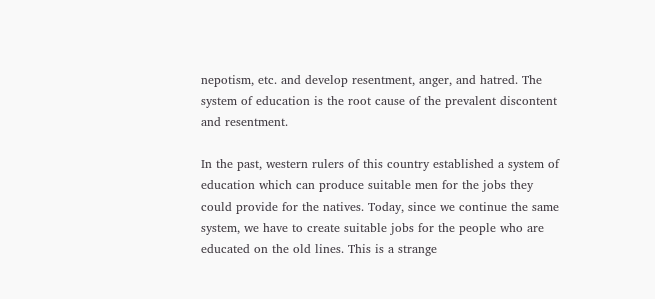nepotism, etc. and develop resentment, anger, and hatred. The system of education is the root cause of the prevalent discontent and resentment.

In the past, western rulers of this country established a system of education which can produce suitable men for the jobs they could provide for the natives. Today, since we continue the same system, we have to create suitable jobs for the people who are educated on the old lines. This is a strange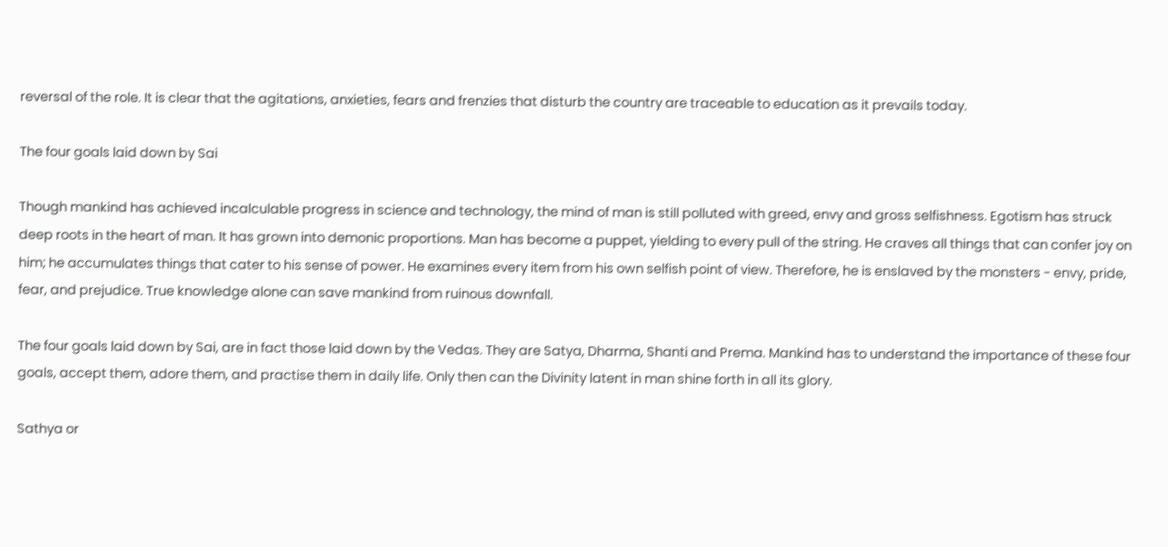reversal of the role. It is clear that the agitations, anxieties, fears and frenzies that disturb the country are traceable to education as it prevails today.

The four goals laid down by Sai

Though mankind has achieved incalculable progress in science and technology, the mind of man is still polluted with greed, envy and gross selfishness. Egotism has struck deep roots in the heart of man. It has grown into demonic proportions. Man has become a puppet, yielding to every pull of the string. He craves all things that can confer joy on him; he accumulates things that cater to his sense of power. He examines every item from his own selfish point of view. Therefore, he is enslaved by the monsters - envy, pride, fear, and prejudice. True knowledge alone can save mankind from ruinous downfall.

The four goals laid down by Sai, are in fact those laid down by the Vedas. They are Satya, Dharma, Shanti and Prema. Mankind has to understand the importance of these four goals, accept them, adore them, and practise them in daily life. Only then can the Divinity latent in man shine forth in all its glory.

Sathya or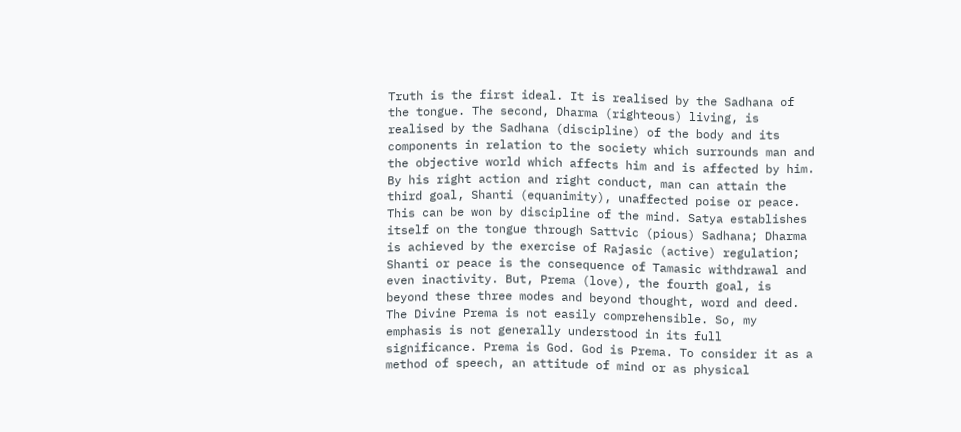Truth is the first ideal. It is realised by the Sadhana of the tongue. The second, Dharma (righteous) living, is realised by the Sadhana (discipline) of the body and its components in relation to the society which surrounds man and the objective world which affects him and is affected by him. By his right action and right conduct, man can attain the third goal, Shanti (equanimity), unaffected poise or peace. This can be won by discipline of the mind. Satya establishes itself on the tongue through Sattvic (pious) Sadhana; Dharma is achieved by the exercise of Rajasic (active) regulation; Shanti or peace is the consequence of Tamasic withdrawal and even inactivity. But, Prema (love), the fourth goal, is beyond these three modes and beyond thought, word and deed.
The Divine Prema is not easily comprehensible. So, my emphasis is not generally understood in its full significance. Prema is God. God is Prema. To consider it as a method of speech, an attitude of mind or as physical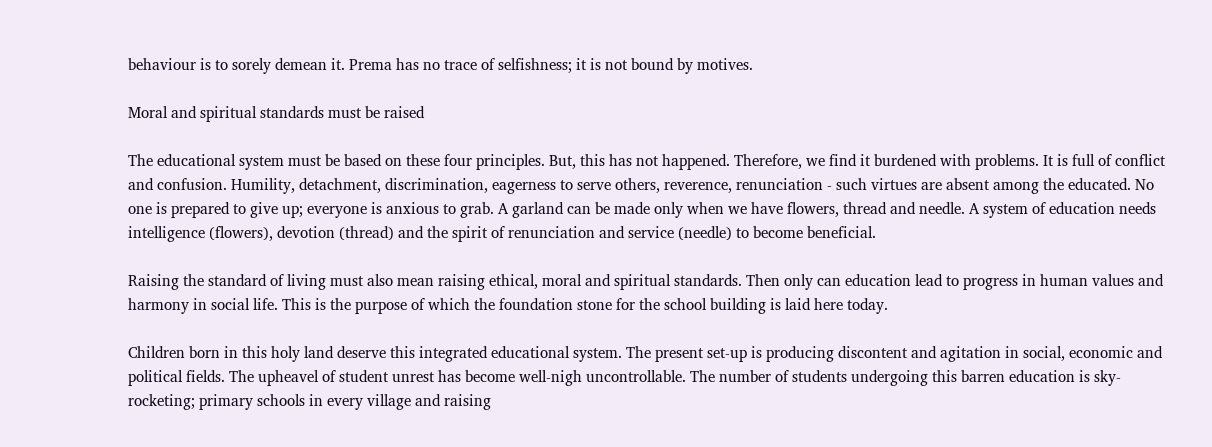behaviour is to sorely demean it. Prema has no trace of selfishness; it is not bound by motives.

Moral and spiritual standards must be raised

The educational system must be based on these four principles. But, this has not happened. Therefore, we find it burdened with problems. It is full of conflict and confusion. Humility, detachment, discrimination, eagerness to serve others, reverence, renunciation - such virtues are absent among the educated. No one is prepared to give up; everyone is anxious to grab. A garland can be made only when we have flowers, thread and needle. A system of education needs intelligence (flowers), devotion (thread) and the spirit of renunciation and service (needle) to become beneficial.

Raising the standard of living must also mean raising ethical, moral and spiritual standards. Then only can education lead to progress in human values and harmony in social life. This is the purpose of which the foundation stone for the school building is laid here today.

Children born in this holy land deserve this integrated educational system. The present set-up is producing discontent and agitation in social, economic and political fields. The upheavel of student unrest has become well-nigh uncontrollable. The number of students undergoing this barren education is sky-rocketing; primary schools in every village and raising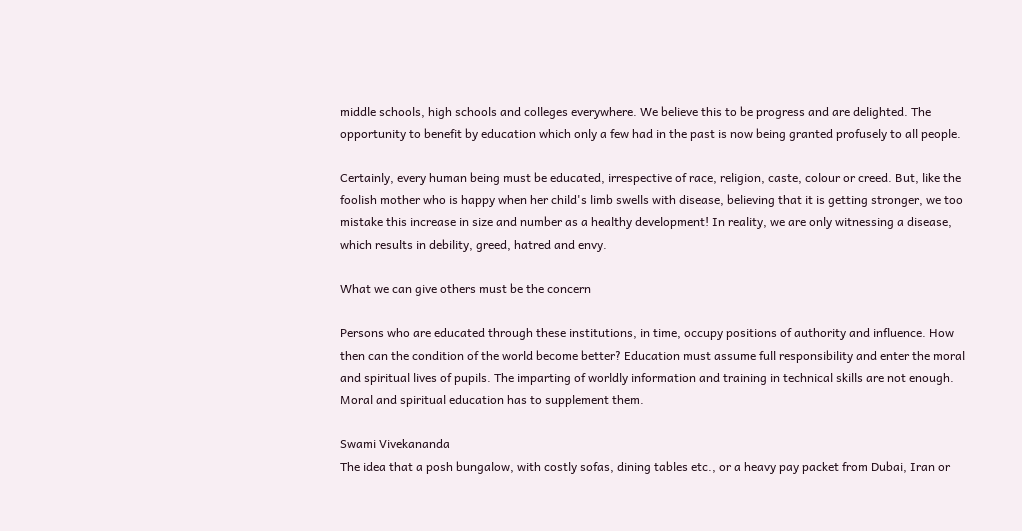middle schools, high schools and colleges everywhere. We believe this to be progress and are delighted. The opportunity to benefit by education which only a few had in the past is now being granted profusely to all people.

Certainly, every human being must be educated, irrespective of race, religion, caste, colour or creed. But, like the foolish mother who is happy when her child's limb swells with disease, believing that it is getting stronger, we too mistake this increase in size and number as a healthy development! In reality, we are only witnessing a disease, which results in debility, greed, hatred and envy.

What we can give others must be the concern

Persons who are educated through these institutions, in time, occupy positions of authority and influence. How then can the condition of the world become better? Education must assume full responsibility and enter the moral and spiritual lives of pupils. The imparting of worldly information and training in technical skills are not enough. Moral and spiritual education has to supplement them.

Swami Vivekananda
The idea that a posh bungalow, with costly sofas, dining tables etc., or a heavy pay packet from Dubai, Iran or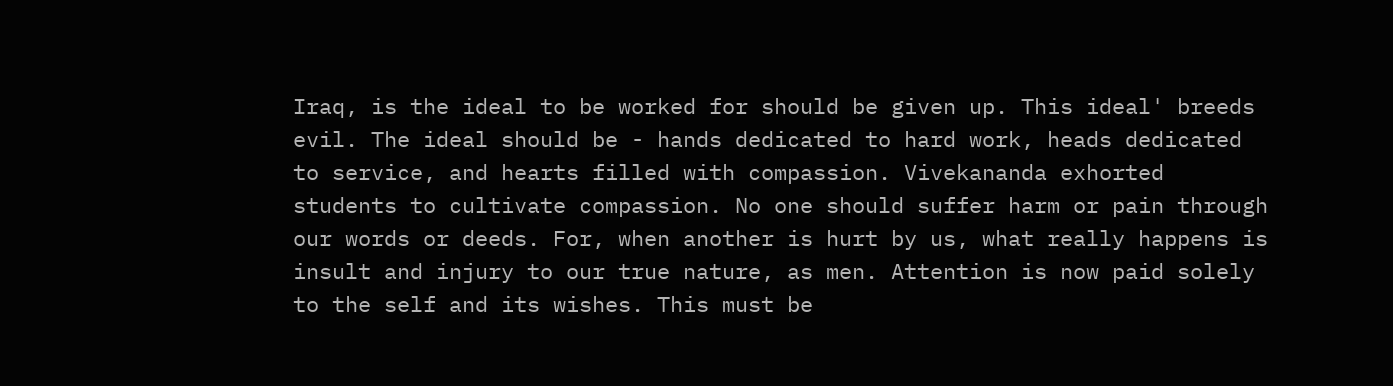Iraq, is the ideal to be worked for should be given up. This ideal' breeds evil. The ideal should be - hands dedicated to hard work, heads dedicated to service, and hearts filled with compassion. Vivekananda exhorted students to cultivate compassion. No one should suffer harm or pain through our words or deeds. For, when another is hurt by us, what really happens is insult and injury to our true nature, as men. Attention is now paid solely to the self and its wishes. This must be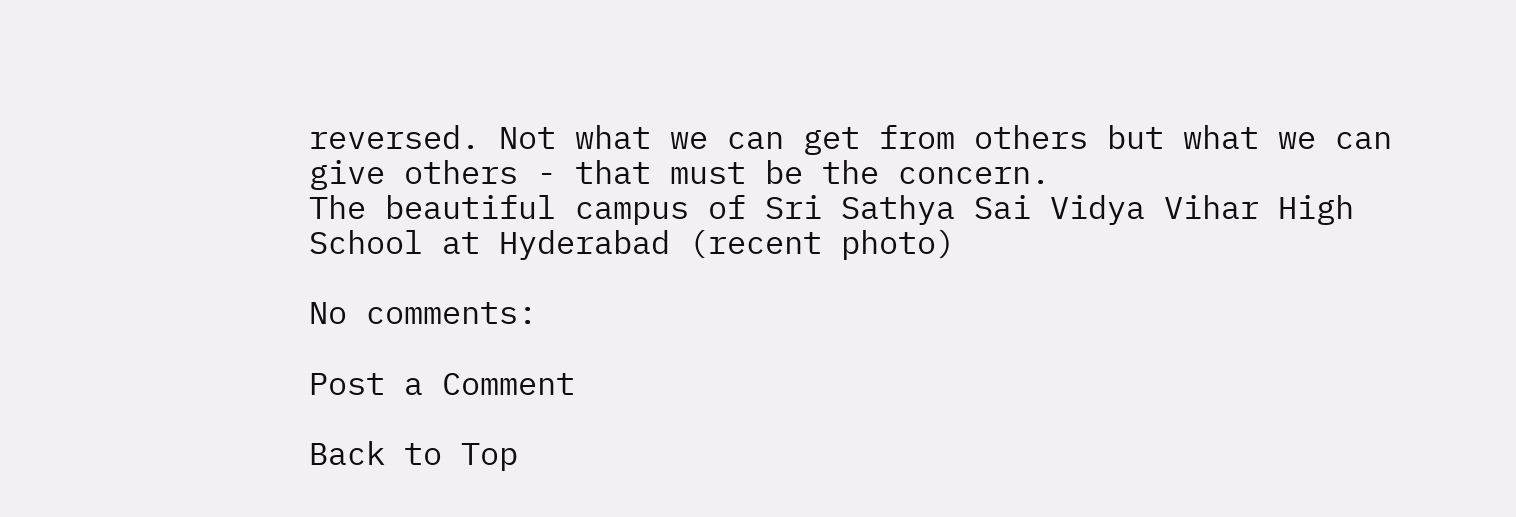reversed. Not what we can get from others but what we can give others - that must be the concern.
The beautiful campus of Sri Sathya Sai Vidya Vihar High School at Hyderabad (recent photo)

No comments:

Post a Comment

Back to Top